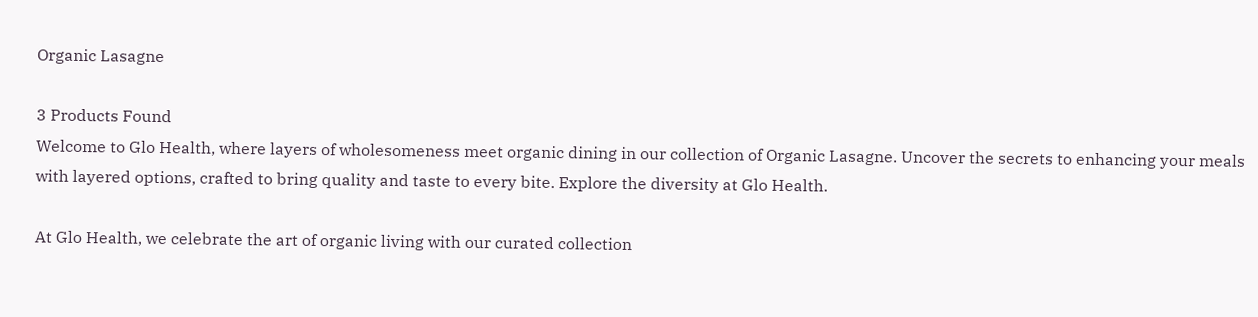Organic Lasagne

3 Products Found
Welcome to Glo Health, where layers of wholesomeness meet organic dining in our collection of Organic Lasagne. Uncover the secrets to enhancing your meals with layered options, crafted to bring quality and taste to every bite. Explore the diversity at Glo Health.

At Glo Health, we celebrate the art of organic living with our curated collection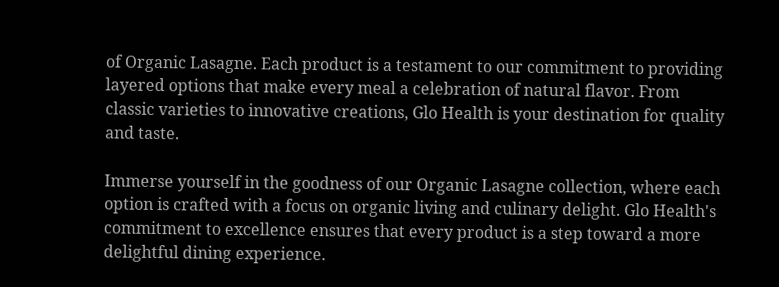of Organic Lasagne. Each product is a testament to our commitment to providing layered options that make every meal a celebration of natural flavor. From classic varieties to innovative creations, Glo Health is your destination for quality and taste.

Immerse yourself in the goodness of our Organic Lasagne collection, where each option is crafted with a focus on organic living and culinary delight. Glo Health's commitment to excellence ensures that every product is a step toward a more delightful dining experience.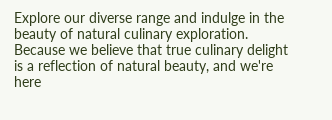Explore our diverse range and indulge in the beauty of natural culinary exploration. Because we believe that true culinary delight is a reflection of natural beauty, and we're here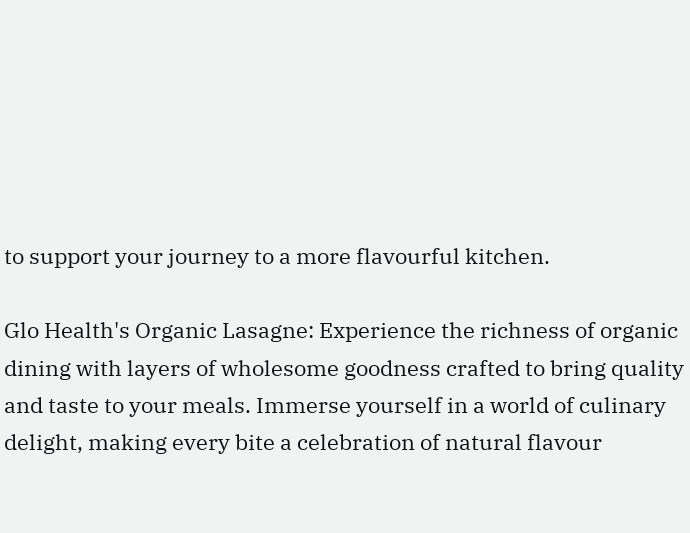to support your journey to a more flavourful kitchen.

Glo Health's Organic Lasagne: Experience the richness of organic dining with layers of wholesome goodness crafted to bring quality and taste to your meals. Immerse yourself in a world of culinary delight, making every bite a celebration of natural flavour